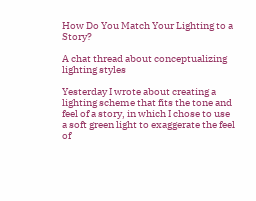How Do You Match Your Lighting to a Story?

A chat thread about conceptualizing lighting styles

Yesterday I wrote about creating a lighting scheme that fits the tone and feel of a story, in which I chose to use a soft green light to exaggerate the feel of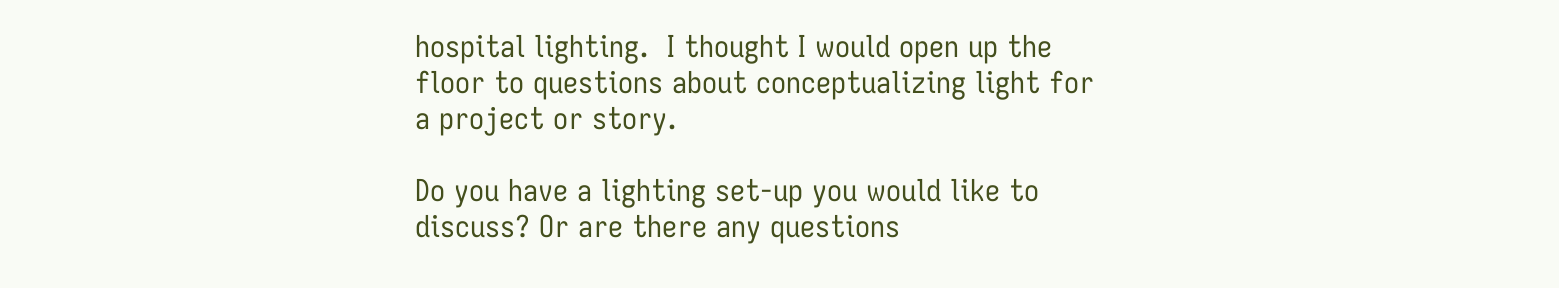hospital lighting.  I thought I would open up the floor to questions about conceptualizing light for a project or story.

Do you have a lighting set-up you would like to discuss? Or are there any questions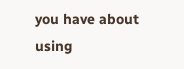you have about using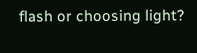flash or choosing light?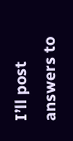I’ll post answers to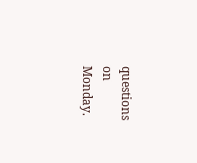questions on Monday.